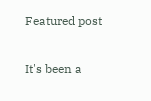Featured post

It's been a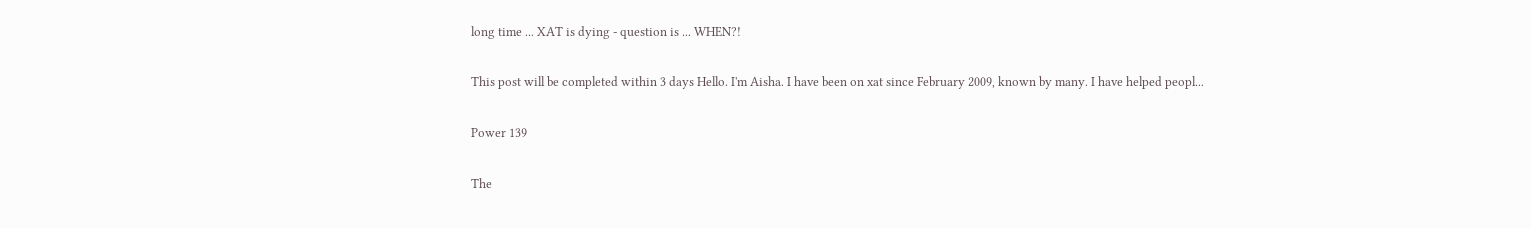long time ... XAT is dying - question is ... WHEN?!

This post will be completed within 3 days Hello. I'm Aisha. I have been on xat since February 2009, known by many. I have helped peopl...

Power 139

The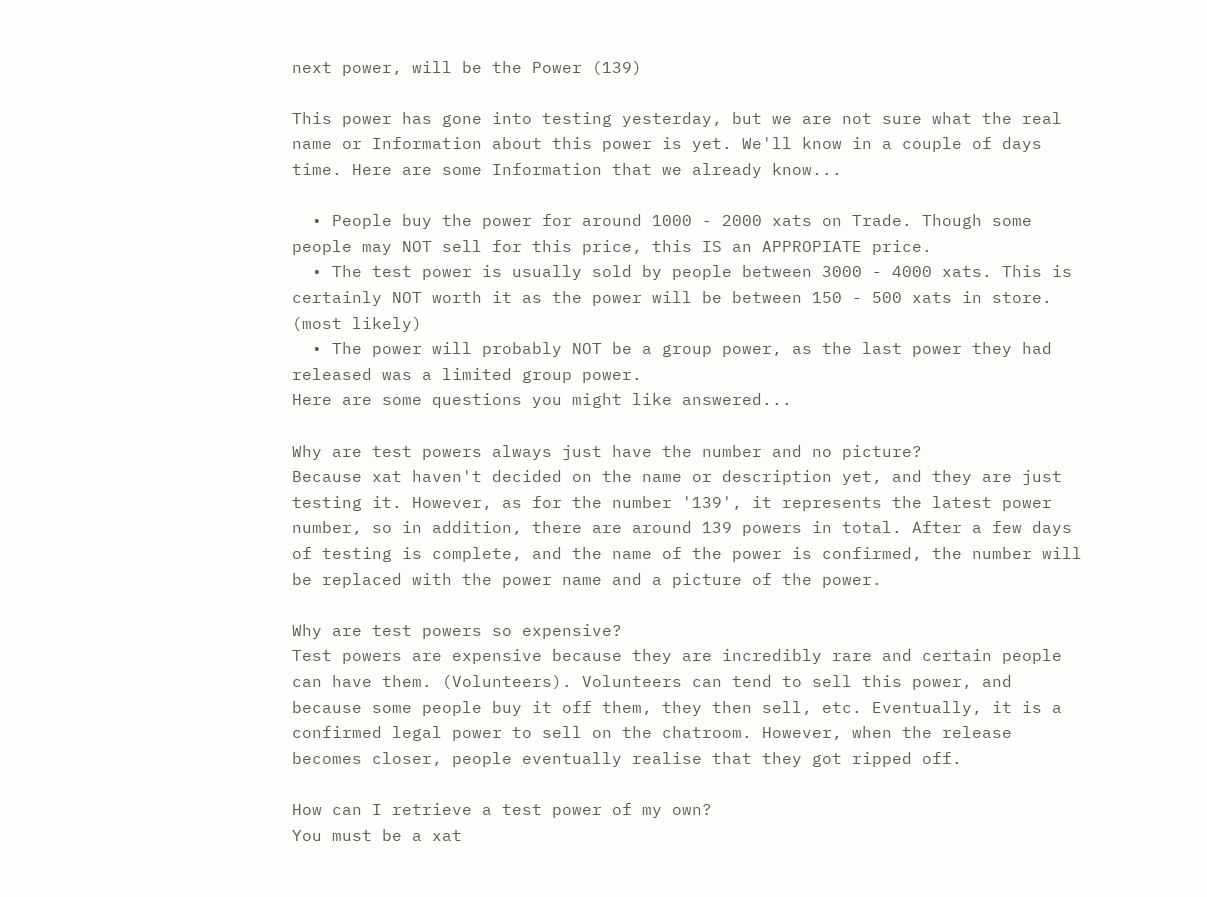next power, will be the Power (139)

This power has gone into testing yesterday, but we are not sure what the real name or Information about this power is yet. We'll know in a couple of days time. Here are some Information that we already know...

  • People buy the power for around 1000 - 2000 xats on Trade. Though some people may NOT sell for this price, this IS an APPROPIATE price.
  • The test power is usually sold by people between 3000 - 4000 xats. This is certainly NOT worth it as the power will be between 150 - 500 xats in store. (most likely)
  • The power will probably NOT be a group power, as the last power they had released was a limited group power.
Here are some questions you might like answered...

Why are test powers always just have the number and no picture?
Because xat haven't decided on the name or description yet, and they are just testing it. However, as for the number '139', it represents the latest power number, so in addition, there are around 139 powers in total. After a few days of testing is complete, and the name of the power is confirmed, the number will be replaced with the power name and a picture of the power.

Why are test powers so expensive?
Test powers are expensive because they are incredibly rare and certain people can have them. (Volunteers). Volunteers can tend to sell this power, and because some people buy it off them, they then sell, etc. Eventually, it is a confirmed legal power to sell on the chatroom. However, when the release becomes closer, people eventually realise that they got ripped off.

How can I retrieve a test power of my own?
You must be a xat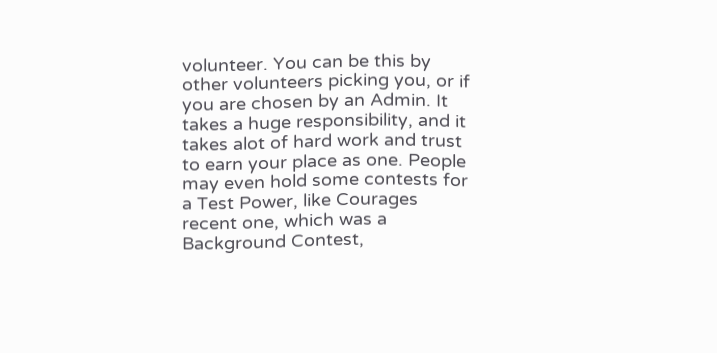volunteer. You can be this by other volunteers picking you, or if you are chosen by an Admin. It takes a huge responsibility, and it takes alot of hard work and trust to earn your place as one. People may even hold some contests for a Test Power, like Courages recent one, which was a Background Contest,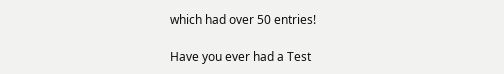which had over 50 entries!

Have you ever had a Test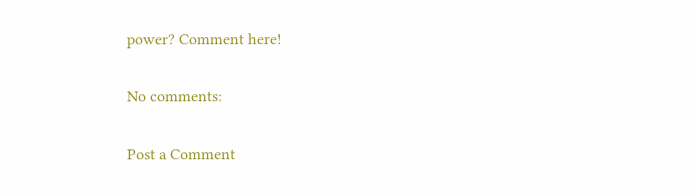power? Comment here!

No comments:

Post a Comment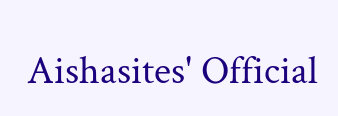Aishasites' Official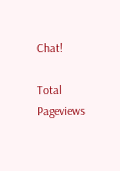Chat!

Total Pageviews